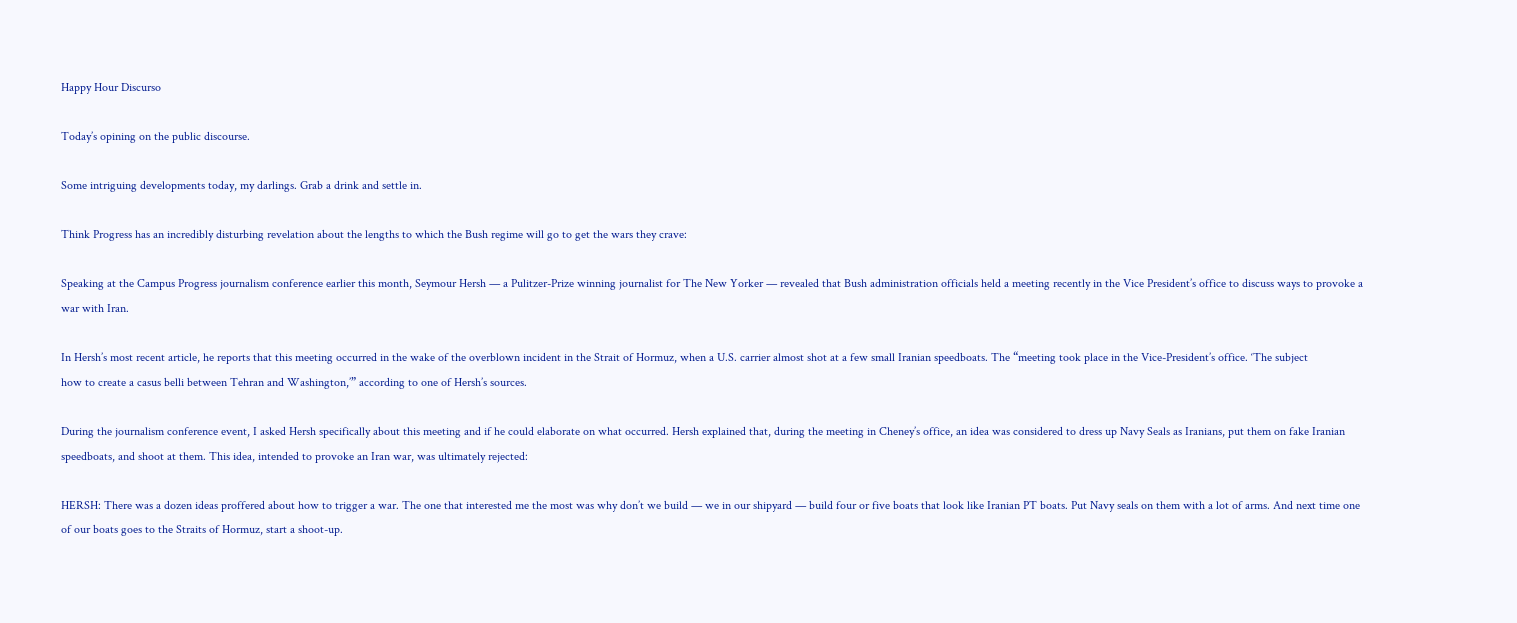Happy Hour Discurso

Today’s opining on the public discourse.

Some intriguing developments today, my darlings. Grab a drink and settle in.

Think Progress has an incredibly disturbing revelation about the lengths to which the Bush regime will go to get the wars they crave:

Speaking at the Campus Progress journalism conference earlier this month, Seymour Hersh — a Pulitzer-Prize winning journalist for The New Yorker — revealed that Bush administration officials held a meeting recently in the Vice President’s office to discuss ways to provoke a war with Iran.

In Hersh’s most recent article, he reports that this meeting occurred in the wake of the overblown incident in the Strait of Hormuz, when a U.S. carrier almost shot at a few small Iranian speedboats. The “meeting took place in the Vice-President’s office. ‘The subject
how to create a casus belli between Tehran and Washington,’” according to one of Hersh’s sources.

During the journalism conference event, I asked Hersh specifically about this meeting and if he could elaborate on what occurred. Hersh explained that, during the meeting in Cheney’s office, an idea was considered to dress up Navy Seals as Iranians, put them on fake Iranian speedboats, and shoot at them. This idea, intended to provoke an Iran war, was ultimately rejected:

HERSH: There was a dozen ideas proffered about how to trigger a war. The one that interested me the most was why don’t we build — we in our shipyard — build four or five boats that look like Iranian PT boats. Put Navy seals on them with a lot of arms. And next time one of our boats goes to the Straits of Hormuz, start a shoot-up.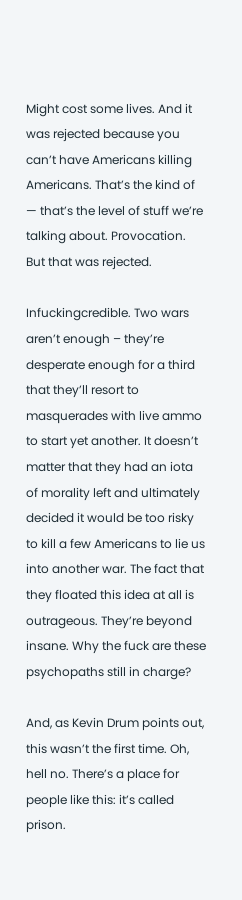Might cost some lives. And it was rejected because you can’t have Americans killing Americans. That’s the kind of — that’s the level of stuff we’re talking about. Provocation. But that was rejected.

Infuckingcredible. Two wars aren’t enough – they’re desperate enough for a third that they’ll resort to masquerades with live ammo to start yet another. It doesn’t matter that they had an iota of morality left and ultimately decided it would be too risky to kill a few Americans to lie us into another war. The fact that they floated this idea at all is outrageous. They’re beyond insane. Why the fuck are these psychopaths still in charge?

And, as Kevin Drum points out, this wasn’t the first time. Oh, hell no. There’s a place for people like this: it’s called prison.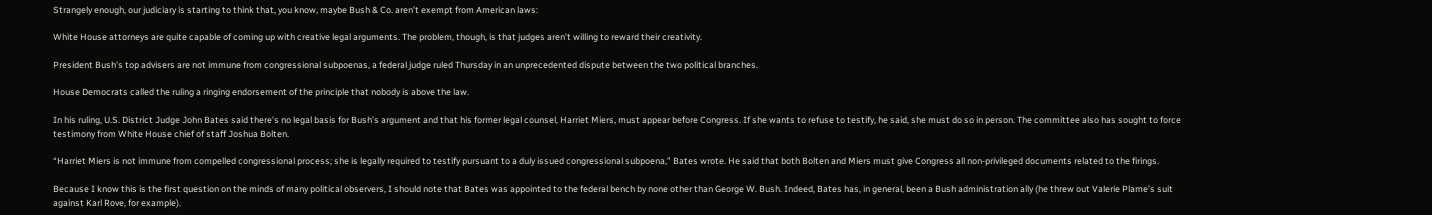Strangely enough, our judiciary is starting to think that, you know, maybe Bush & Co. aren’t exempt from American laws:

White House attorneys are quite capable of coming up with creative legal arguments. The problem, though, is that judges aren’t willing to reward their creativity.

President Bush’s top advisers are not immune from congressional subpoenas, a federal judge ruled Thursday in an unprecedented dispute between the two political branches.

House Democrats called the ruling a ringing endorsement of the principle that nobody is above the law.

In his ruling, U.S. District Judge John Bates said there’s no legal basis for Bush’s argument and that his former legal counsel, Harriet Miers, must appear before Congress. If she wants to refuse to testify, he said, she must do so in person. The committee also has sought to force testimony from White House chief of staff Joshua Bolten.

“Harriet Miers is not immune from compelled congressional process; she is legally required to testify pursuant to a duly issued congressional subpoena,” Bates wrote. He said that both Bolten and Miers must give Congress all non-privileged documents related to the firings.

Because I know this is the first question on the minds of many political observers, I should note that Bates was appointed to the federal bench by none other than George W. Bush. Indeed, Bates has, in general, been a Bush administration ally (he threw out Valerie Plame’s suit against Karl Rove, for example).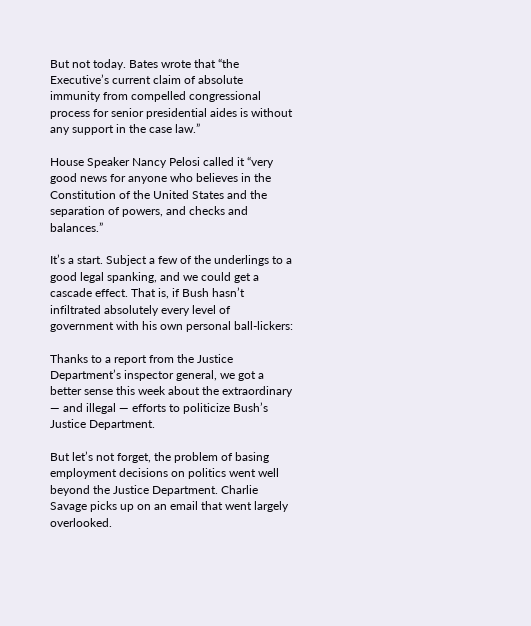But not today. Bates wrote that “the Executive’s current claim of absolute immunity from compelled congressional process for senior presidential aides is without any support in the case law.”

House Speaker Nancy Pelosi called it “very good news for anyone who believes in the Constitution of the United States and the separation of powers, and checks and balances.”

It’s a start. Subject a few of the underlings to a good legal spanking, and we could get a cascade effect. That is, if Bush hasn’t infiltrated absolutely every level of government with his own personal ball-lickers:

Thanks to a report from the Justice Department’s inspector general, we got a better sense this week about the extraordinary — and illegal — efforts to politicize Bush’s Justice Department.

But let’s not forget, the problem of basing employment decisions on politics went well beyond the Justice Department. Charlie Savage picks up on an email that went largely overlooked.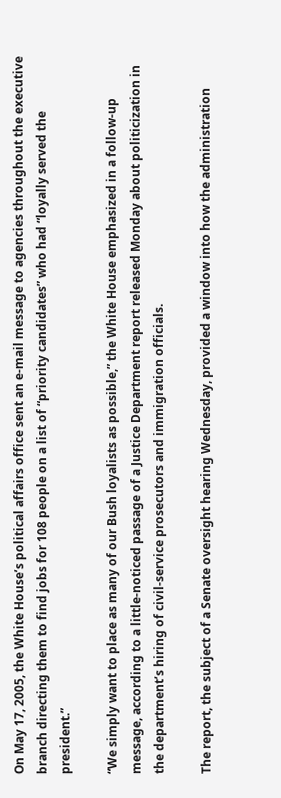On May 17, 2005, the White House’s political affairs office sent an e-mail message to agencies throughout the executive branch directing them to find jobs for 108 people on a list of “priority candidates” who had “loyally served the president.”

“We simply want to place as many of our Bush loyalists as possible,” the White House emphasized in a follow-up message, according to a little-noticed passage of a Justice Department report released Monday about politicization in the department’s hiring of civil-service prosecutors and immigration officials.

The report, the subject of a Senate oversight hearing Wednesday, provided a window into how the administration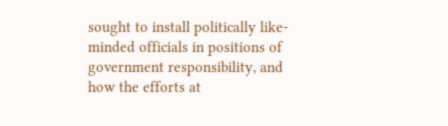sought to install politically like-minded officials in positions of government responsibility, and how the efforts at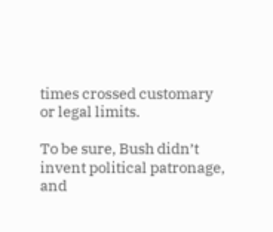times crossed customary or legal limits.

To be sure, Bush didn’t invent political patronage, and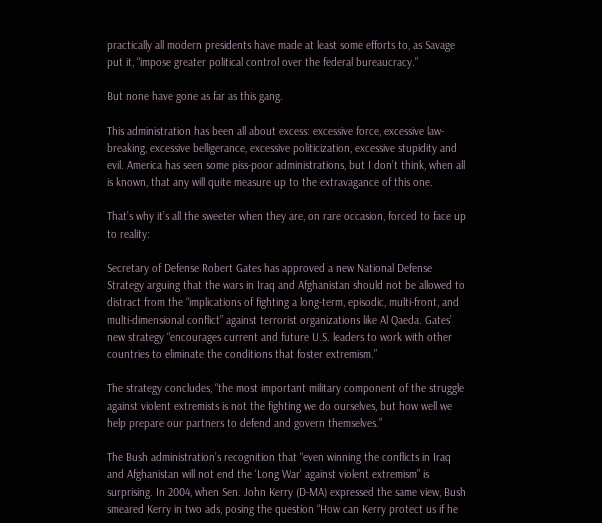practically all modern presidents have made at least some efforts to, as Savage put it, “impose greater political control over the federal bureaucracy.”

But none have gone as far as this gang.

This administration has been all about excess: excessive force, excessive law-breaking, excessive belligerance, excessive politicization, excessive stupidity and evil. America has seen some piss-poor administrations, but I don’t think, when all is known, that any will quite measure up to the extravagance of this one.

That’s why it’s all the sweeter when they are, on rare occasion, forced to face up to reality:

Secretary of Defense Robert Gates has approved a new National Defense Strategy arguing that the wars in Iraq and Afghanistan should not be allowed to distract from the “implications of fighting a long-term, episodic, multi-front, and multi-dimensional conflict” against terrorist organizations like Al Qaeda. Gates’ new strategy “encourages current and future U.S. leaders to work with other countries to eliminate the conditions that foster extremism.”

The strategy concludes, “the most important military component of the struggle against violent extremists is not the fighting we do ourselves, but how well we help prepare our partners to defend and govern themselves.”

The Bush administration’s recognition that “even winning the conflicts in Iraq and Afghanistan will not end the ‘Long War’ against violent extremism” is surprising. In 2004, when Sen. John Kerry (D-MA) expressed the same view, Bush smeared Kerry in two ads, posing the question “How can Kerry protect us if he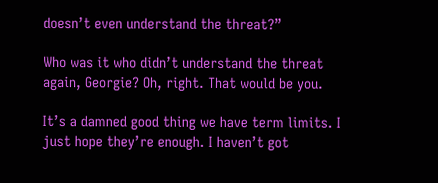doesn’t even understand the threat?”

Who was it who didn’t understand the threat again, Georgie? Oh, right. That would be you.

It’s a damned good thing we have term limits. I just hope they’re enough. I haven’t got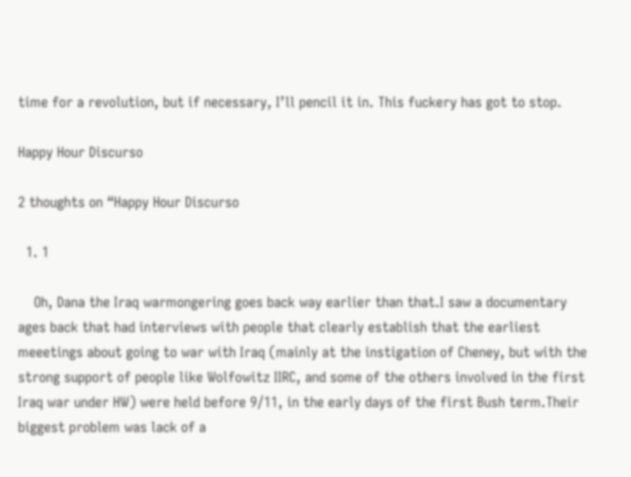time for a revolution, but if necessary, I’ll pencil it in. This fuckery has got to stop.

Happy Hour Discurso

2 thoughts on “Happy Hour Discurso

  1. 1

    Oh, Dana the Iraq warmongering goes back way earlier than that.I saw a documentary ages back that had interviews with people that clearly establish that the earliest meeetings about going to war with Iraq (mainly at the instigation of Cheney, but with the strong support of people like Wolfowitz IIRC, and some of the others involved in the first Iraq war under HW) were held before 9/11, in the early days of the first Bush term.Their biggest problem was lack of a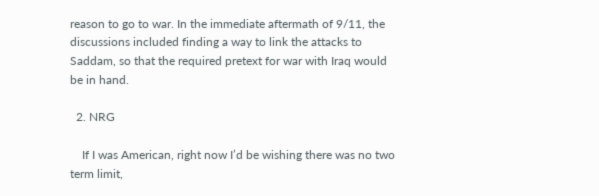reason to go to war. In the immediate aftermath of 9/11, the discussions included finding a way to link the attacks to Saddam, so that the required pretext for war with Iraq would be in hand.

  2. NRG

    If I was American, right now I’d be wishing there was no two term limit,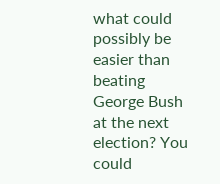what could possibly be easier than beating George Bush at the next election? You could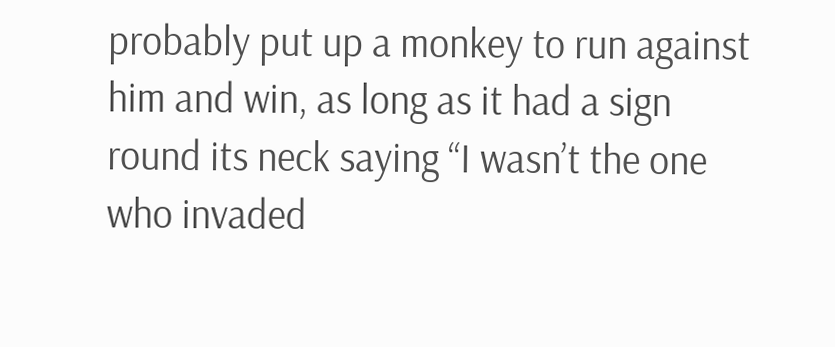probably put up a monkey to run against him and win, as long as it had a sign round its neck saying “I wasn’t the one who invaded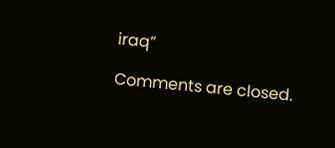iraq”

Comments are closed.